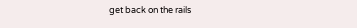get back on the rails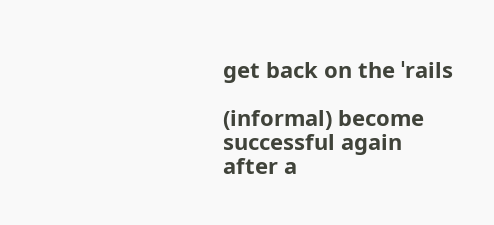get back on the ˈrails

(informal) become successful again after a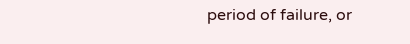period of failure, or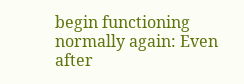begin functioning normally again: Even after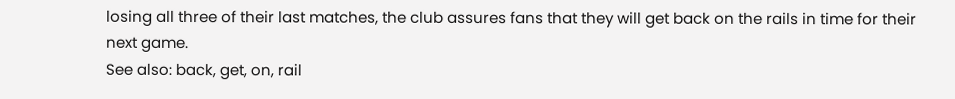losing all three of their last matches, the club assures fans that they will get back on the rails in time for their next game.
See also: back, get, on, rail